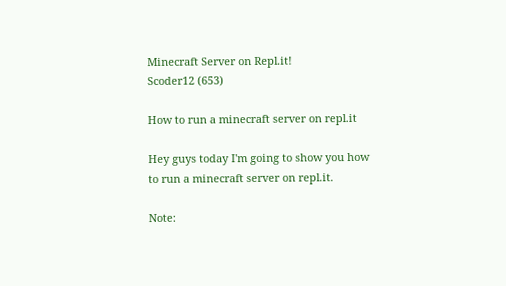Minecraft Server on Repl.it!
Scoder12 (653)

How to run a minecraft server on repl.it

Hey guys today I'm going to show you how to run a minecraft server on repl.it.

Note: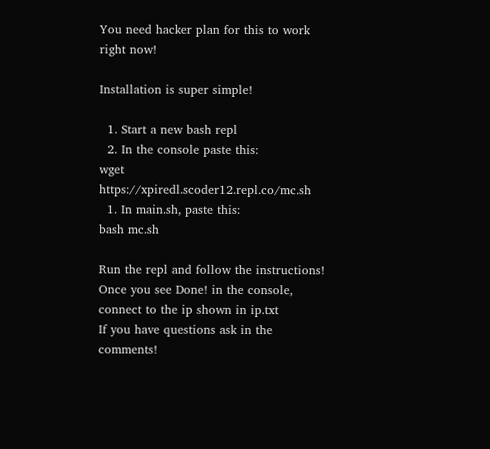You need hacker plan for this to work right now!

Installation is super simple!

  1. Start a new bash repl
  2. In the console paste this:
wget https://xpiredl.scoder12.repl.co/mc.sh
  1. In main.sh, paste this:
bash mc.sh

Run the repl and follow the instructions!
Once you see Done! in the console, connect to the ip shown in ip.txt
If you have questions ask in the comments!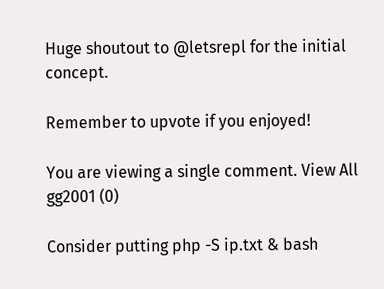Huge shoutout to @letsrepl for the initial concept.

Remember to upvote if you enjoyed!

You are viewing a single comment. View All
gg2001 (0)

Consider putting php -S ip.txt & bash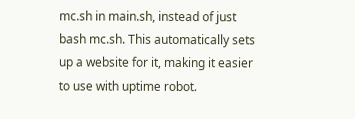mc.sh in main.sh, instead of just bash mc.sh. This automatically sets up a website for it, making it easier to use with uptime robot.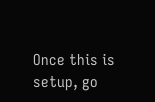Once this is setup, go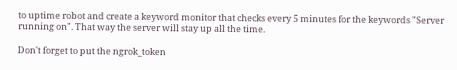to uptime robot and create a keyword monitor that checks every 5 minutes for the keywords "Server running on". That way the server will stay up all the time.

Don't forget to put the ngrok_token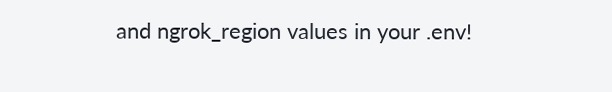and ngrok_region values in your .env!